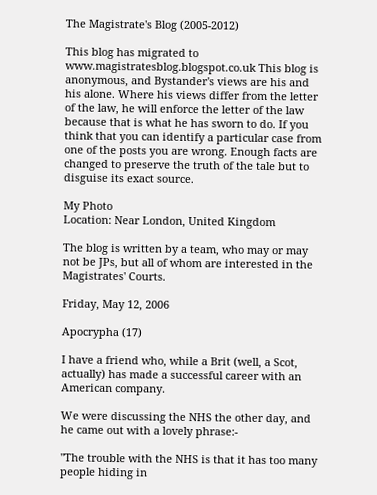The Magistrate's Blog (2005-2012)

This blog has migrated to www.magistratesblog.blogspot.co.uk This blog is anonymous, and Bystander's views are his and his alone. Where his views differ from the letter of the law, he will enforce the letter of the law because that is what he has sworn to do. If you think that you can identify a particular case from one of the posts you are wrong. Enough facts are changed to preserve the truth of the tale but to disguise its exact source.

My Photo
Location: Near London, United Kingdom

The blog is written by a team, who may or may not be JPs, but all of whom are interested in the Magistrates' Courts.

Friday, May 12, 2006

Apocrypha (17)

I have a friend who, while a Brit (well, a Scot, actually) has made a successful career with an American company.

We were discussing the NHS the other day, and he came out with a lovely phrase:-

"The trouble with the NHS is that it has too many people hiding in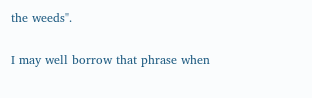the weeds".

I may well borrow that phrase when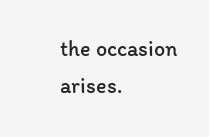the occasion arises.